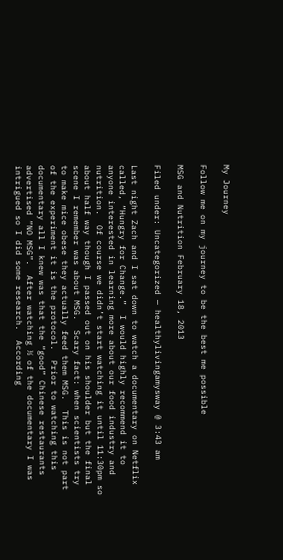My Journey

Follow me on my journey to be the best me possible

MSG and Nutrition February 18, 2013

Filed under: Uncategorized — healthylivingamysway @ 3:43 am

Last night Zach and I sat down to watch a documentary on Netflix called, “Hungry for Change.”  I would highly recommend it to anyone interested in learning more about our food industry and nutrition.  Of course we didn’t start watching it until 11:30pm so about half way though I passed out on his shoulder but the final scene I remember was about MSG.  Scary fact: when scientists try to make mice obese they actually feed them MSG.  This is not part of the experiment it is the protocol.  Prior to watching this documentary all I knew was that the “good” Chinese restaurants advertised “NO MSG”.  After watching ½ of the documentary I was intrigued so I did some research.  According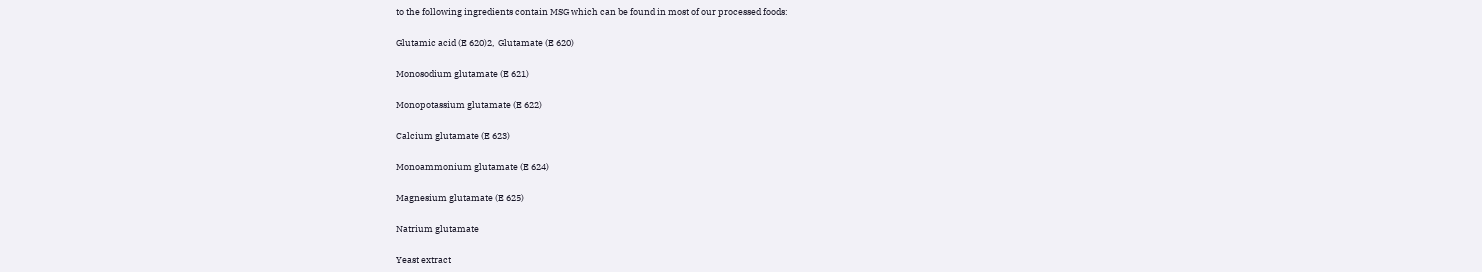to the following ingredients contain MSG which can be found in most of our processed foods:

Glutamic acid (E 620)2,  Glutamate (E 620)

Monosodium glutamate (E 621)

Monopotassium glutamate (E 622)

Calcium glutamate (E 623)

Monoammonium glutamate (E 624)

Magnesium glutamate (E 625)

Natrium glutamate

Yeast extract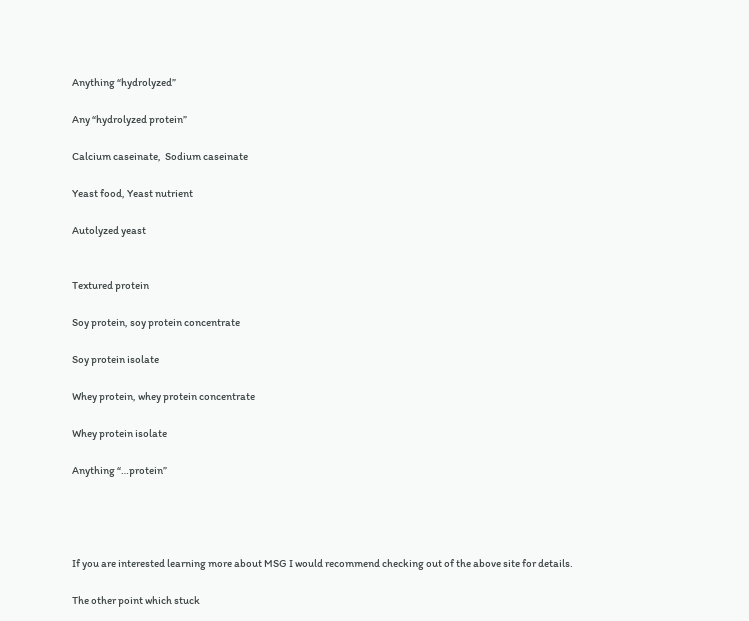Anything “hydrolyzed”

Any “hydrolyzed protein”

Calcium caseinate,  Sodium caseinate

Yeast food, Yeast nutrient

Autolyzed yeast


Textured protein

Soy protein, soy protein concentrate

Soy protein isolate

Whey protein, whey protein concentrate

Whey protein isolate

Anything “…protein”




If you are interested learning more about MSG I would recommend checking out of the above site for details.

The other point which stuck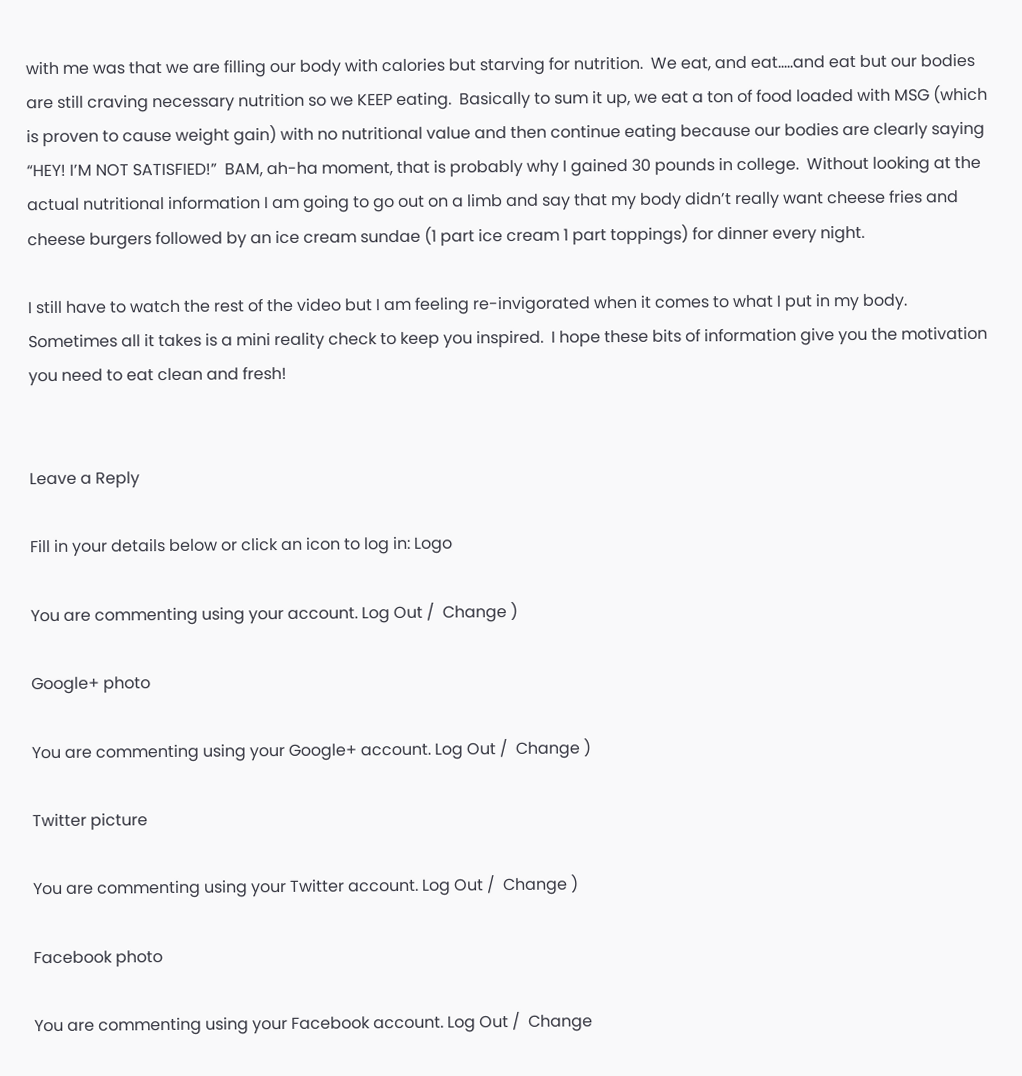with me was that we are filling our body with calories but starving for nutrition.  We eat, and eat…..and eat but our bodies are still craving necessary nutrition so we KEEP eating.  Basically to sum it up, we eat a ton of food loaded with MSG (which is proven to cause weight gain) with no nutritional value and then continue eating because our bodies are clearly saying “HEY! I’M NOT SATISFIED!”  BAM, ah-ha moment, that is probably why I gained 30 pounds in college.  Without looking at the actual nutritional information I am going to go out on a limb and say that my body didn’t really want cheese fries and cheese burgers followed by an ice cream sundae (1 part ice cream 1 part toppings) for dinner every night.

I still have to watch the rest of the video but I am feeling re-invigorated when it comes to what I put in my body.  Sometimes all it takes is a mini reality check to keep you inspired.  I hope these bits of information give you the motivation you need to eat clean and fresh!


Leave a Reply

Fill in your details below or click an icon to log in: Logo

You are commenting using your account. Log Out /  Change )

Google+ photo

You are commenting using your Google+ account. Log Out /  Change )

Twitter picture

You are commenting using your Twitter account. Log Out /  Change )

Facebook photo

You are commenting using your Facebook account. Log Out /  Change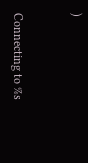)


Connecting to %s